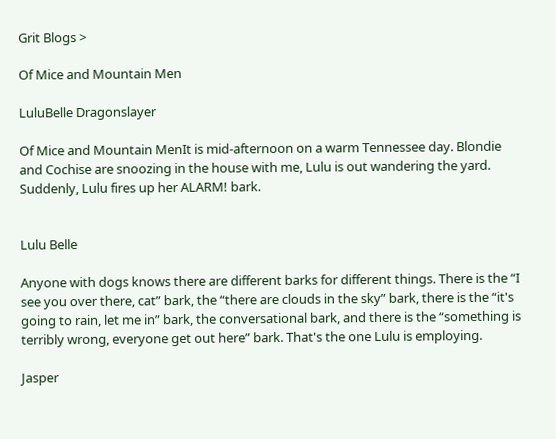Grit Blogs >

Of Mice and Mountain Men

LuluBelle Dragonslayer

Of Mice and Mountain MenIt is mid-afternoon on a warm Tennessee day. Blondie and Cochise are snoozing in the house with me, Lulu is out wandering the yard. Suddenly, Lulu fires up her ALARM! bark.


Lulu Belle

Anyone with dogs knows there are different barks for different things. There is the “I see you over there, cat” bark, the “there are clouds in the sky” bark, there is the “it's going to rain, let me in” bark, the conversational bark, and there is the “something is terribly wrong, everyone get out here” bark. That's the one Lulu is employing.

Jasper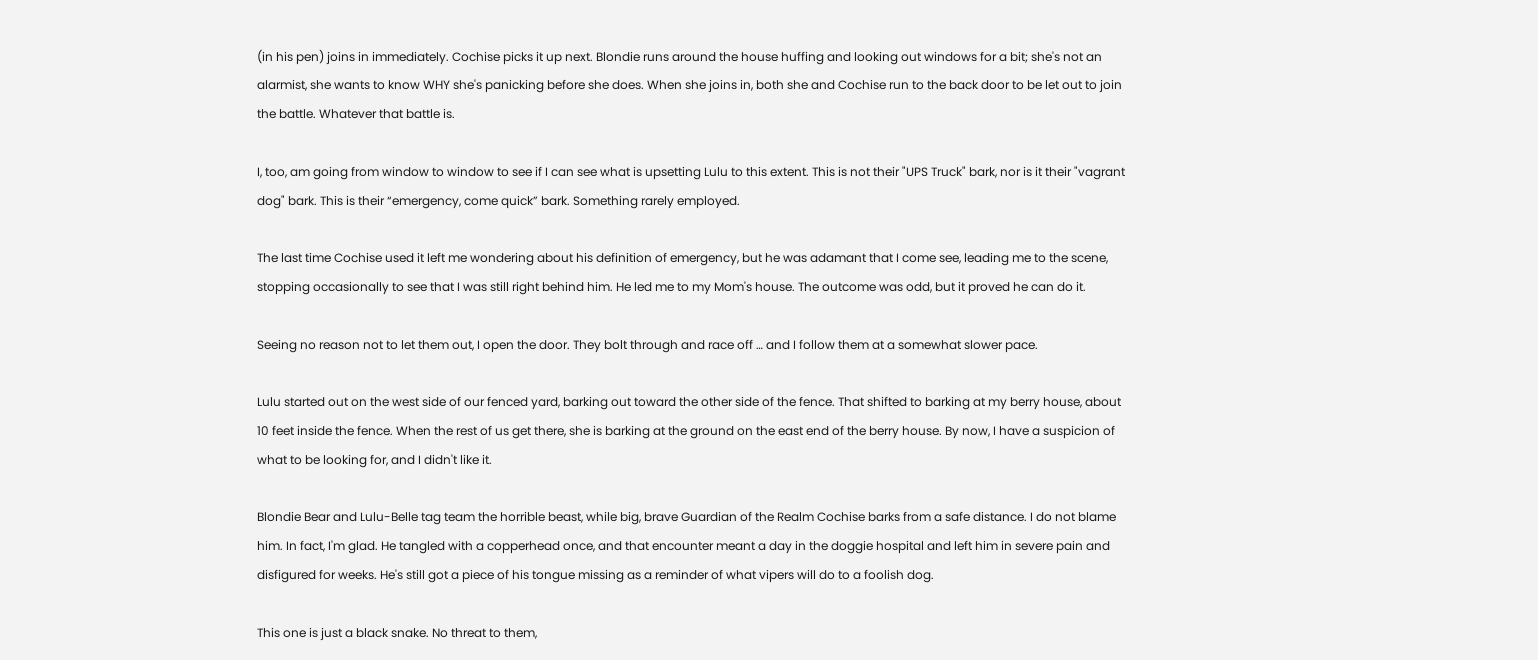(in his pen) joins in immediately. Cochise picks it up next. Blondie runs around the house huffing and looking out windows for a bit; she's not an alarmist, she wants to know WHY she's panicking before she does. When she joins in, both she and Cochise run to the back door to be let out to join the battle. Whatever that battle is.

I, too, am going from window to window to see if I can see what is upsetting Lulu to this extent. This is not their "UPS Truck" bark, nor is it their "vagrant dog" bark. This is their “emergency, come quick” bark. Something rarely employed.

The last time Cochise used it left me wondering about his definition of emergency, but he was adamant that I come see, leading me to the scene, stopping occasionally to see that I was still right behind him. He led me to my Mom's house. The outcome was odd, but it proved he can do it.

Seeing no reason not to let them out, I open the door. They bolt through and race off … and I follow them at a somewhat slower pace.

Lulu started out on the west side of our fenced yard, barking out toward the other side of the fence. That shifted to barking at my berry house, about 10 feet inside the fence. When the rest of us get there, she is barking at the ground on the east end of the berry house. By now, I have a suspicion of what to be looking for, and I didn't like it.

Blondie Bear and Lulu-Belle tag team the horrible beast, while big, brave Guardian of the Realm Cochise barks from a safe distance. I do not blame him. In fact, I'm glad. He tangled with a copperhead once, and that encounter meant a day in the doggie hospital and left him in severe pain and disfigured for weeks. He's still got a piece of his tongue missing as a reminder of what vipers will do to a foolish dog.

This one is just a black snake. No threat to them,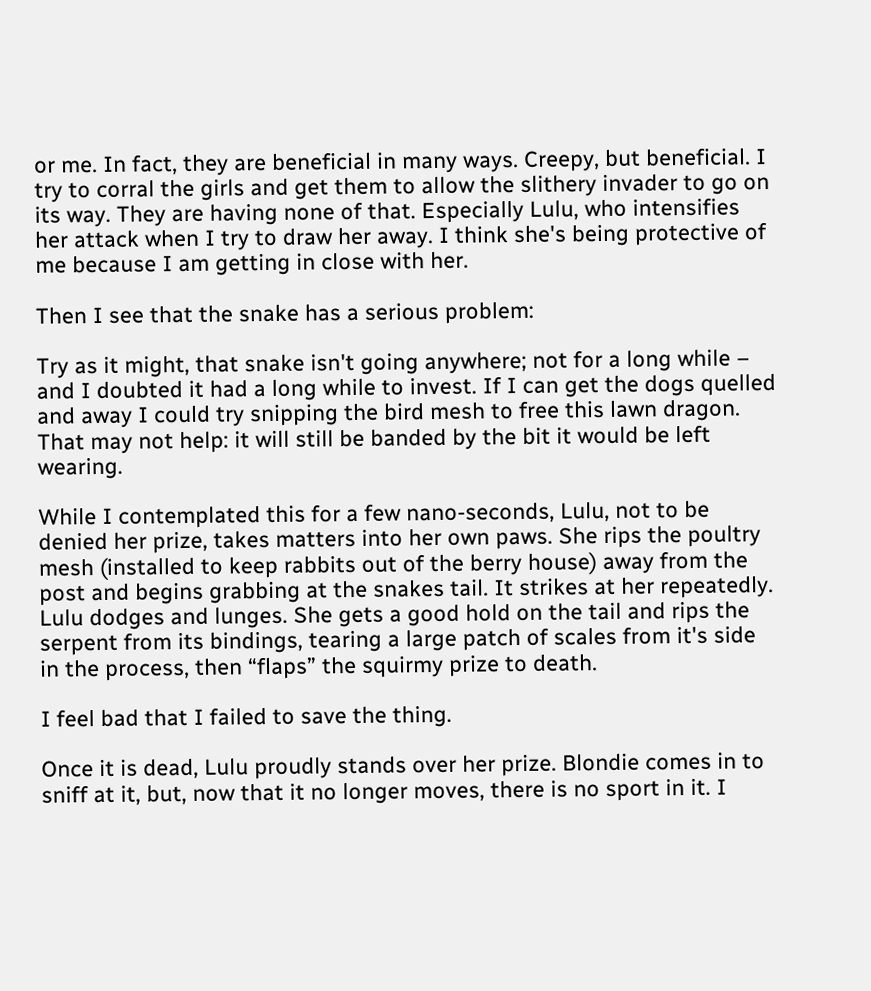or me. In fact, they are beneficial in many ways. Creepy, but beneficial. I try to corral the girls and get them to allow the slithery invader to go on its way. They are having none of that. Especially Lulu, who intensifies her attack when I try to draw her away. I think she's being protective of me because I am getting in close with her.

Then I see that the snake has a serious problem:

Try as it might, that snake isn't going anywhere; not for a long while – and I doubted it had a long while to invest. If I can get the dogs quelled and away I could try snipping the bird mesh to free this lawn dragon. That may not help: it will still be banded by the bit it would be left wearing.

While I contemplated this for a few nano-seconds, Lulu, not to be denied her prize, takes matters into her own paws. She rips the poultry mesh (installed to keep rabbits out of the berry house) away from the post and begins grabbing at the snakes tail. It strikes at her repeatedly. Lulu dodges and lunges. She gets a good hold on the tail and rips the serpent from its bindings, tearing a large patch of scales from it's side in the process, then “flaps” the squirmy prize to death.

I feel bad that I failed to save the thing.

Once it is dead, Lulu proudly stands over her prize. Blondie comes in to sniff at it, but, now that it no longer moves, there is no sport in it. I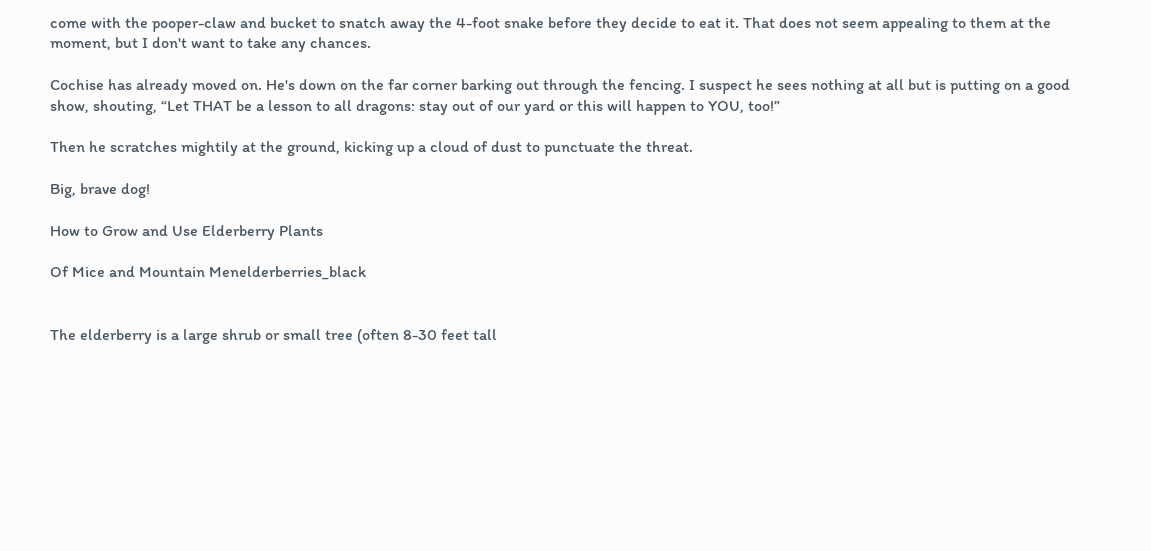come with the pooper-claw and bucket to snatch away the 4-foot snake before they decide to eat it. That does not seem appealing to them at the moment, but I don't want to take any chances.

Cochise has already moved on. He's down on the far corner barking out through the fencing. I suspect he sees nothing at all but is putting on a good show, shouting, “Let THAT be a lesson to all dragons: stay out of our yard or this will happen to YOU, too!”

Then he scratches mightily at the ground, kicking up a cloud of dust to punctuate the threat.

Big, brave dog!

How to Grow and Use Elderberry Plants

Of Mice and Mountain Menelderberries_black


The elderberry is a large shrub or small tree (often 8-30 feet tall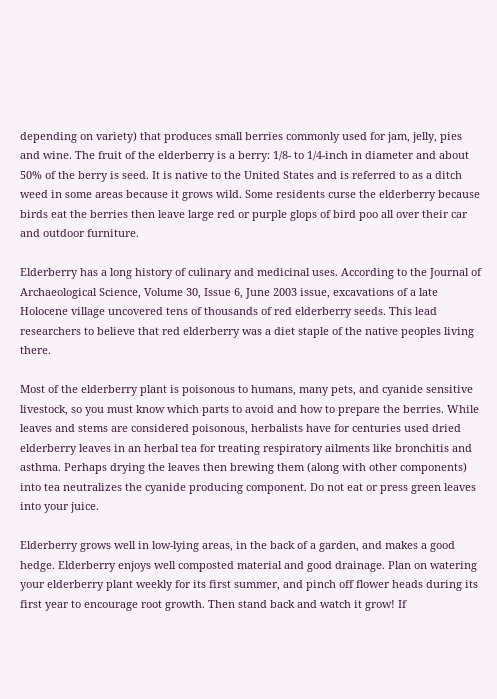depending on variety) that produces small berries commonly used for jam, jelly, pies and wine. The fruit of the elderberry is a berry: 1/8- to 1/4-inch in diameter and about 50% of the berry is seed. It is native to the United States and is referred to as a ditch weed in some areas because it grows wild. Some residents curse the elderberry because birds eat the berries then leave large red or purple glops of bird poo all over their car and outdoor furniture.

Elderberry has a long history of culinary and medicinal uses. According to the Journal of Archaeological Science, Volume 30, Issue 6, June 2003 issue, excavations of a late Holocene village uncovered tens of thousands of red elderberry seeds. This lead researchers to believe that red elderberry was a diet staple of the native peoples living there.

Most of the elderberry plant is poisonous to humans, many pets, and cyanide sensitive livestock, so you must know which parts to avoid and how to prepare the berries. While leaves and stems are considered poisonous, herbalists have for centuries used dried elderberry leaves in an herbal tea for treating respiratory ailments like bronchitis and asthma. Perhaps drying the leaves then brewing them (along with other components) into tea neutralizes the cyanide producing component. Do not eat or press green leaves into your juice.

Elderberry grows well in low-lying areas, in the back of a garden, and makes a good hedge. Elderberry enjoys well composted material and good drainage. Plan on watering your elderberry plant weekly for its first summer, and pinch off flower heads during its first year to encourage root growth. Then stand back and watch it grow! If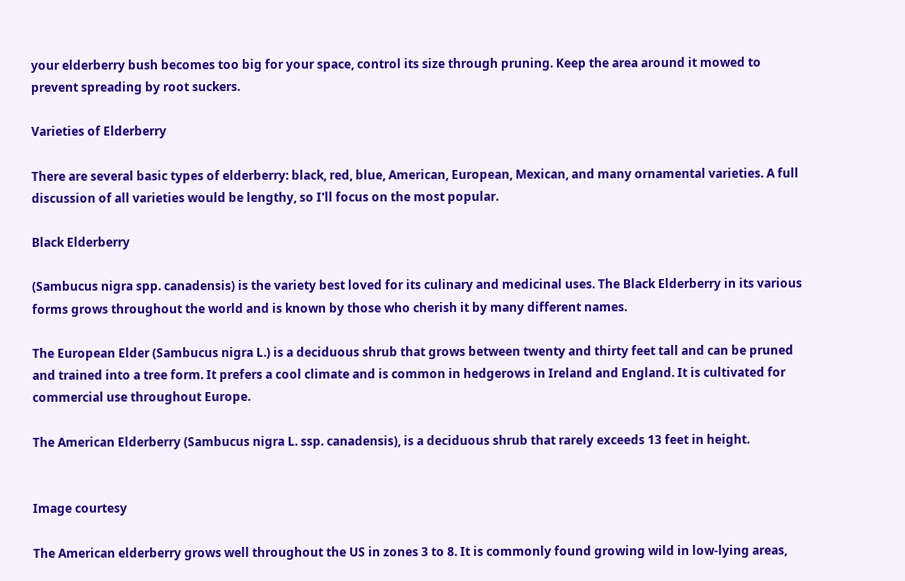your elderberry bush becomes too big for your space, control its size through pruning. Keep the area around it mowed to prevent spreading by root suckers.

Varieties of Elderberry

There are several basic types of elderberry: black, red, blue, American, European, Mexican, and many ornamental varieties. A full discussion of all varieties would be lengthy, so I'll focus on the most popular.

Black Elderberry

(Sambucus nigra spp. canadensis) is the variety best loved for its culinary and medicinal uses. The Black Elderberry in its various forms grows throughout the world and is known by those who cherish it by many different names.

The European Elder (Sambucus nigra L.) is a deciduous shrub that grows between twenty and thirty feet tall and can be pruned and trained into a tree form. It prefers a cool climate and is common in hedgerows in Ireland and England. It is cultivated for commercial use throughout Europe.

The American Elderberry (Sambucus nigra L. ssp. canadensis), is a deciduous shrub that rarely exceeds 13 feet in height.


Image courtesy

The American elderberry grows well throughout the US in zones 3 to 8. It is commonly found growing wild in low-lying areas,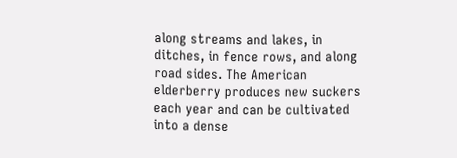along streams and lakes, in ditches, in fence rows, and along road sides. The American elderberry produces new suckers each year and can be cultivated into a dense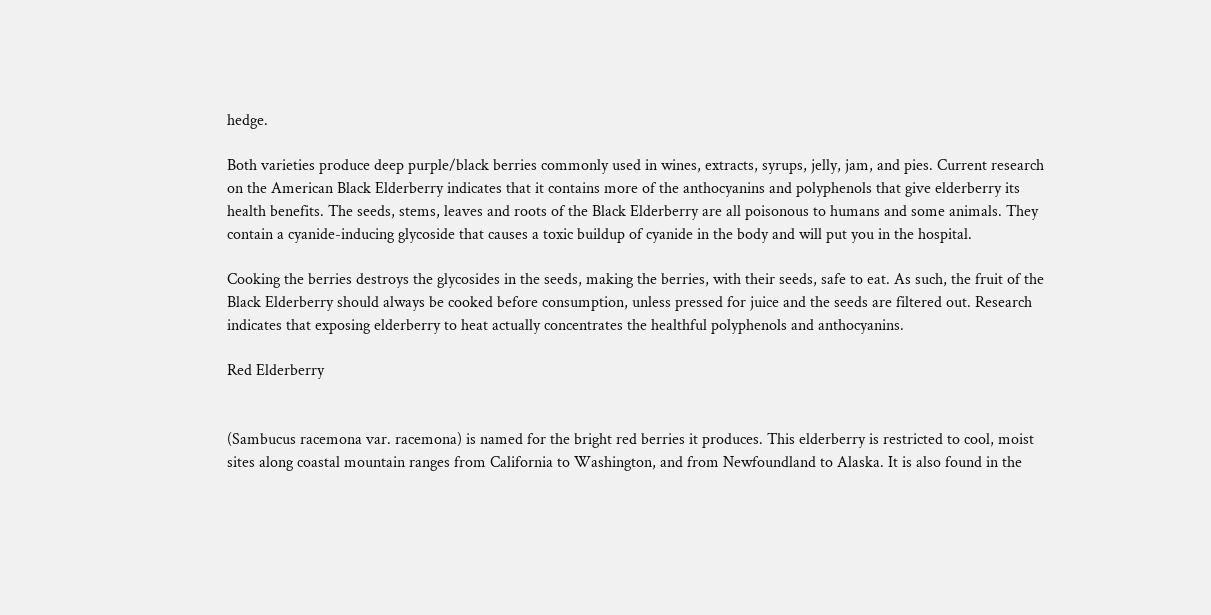hedge.

Both varieties produce deep purple/black berries commonly used in wines, extracts, syrups, jelly, jam, and pies. Current research on the American Black Elderberry indicates that it contains more of the anthocyanins and polyphenols that give elderberry its health benefits. The seeds, stems, leaves and roots of the Black Elderberry are all poisonous to humans and some animals. They contain a cyanide-inducing glycoside that causes a toxic buildup of cyanide in the body and will put you in the hospital.

Cooking the berries destroys the glycosides in the seeds, making the berries, with their seeds, safe to eat. As such, the fruit of the Black Elderberry should always be cooked before consumption, unless pressed for juice and the seeds are filtered out. Research indicates that exposing elderberry to heat actually concentrates the healthful polyphenols and anthocyanins.

Red Elderberry


(Sambucus racemona var. racemona) is named for the bright red berries it produces. This elderberry is restricted to cool, moist sites along coastal mountain ranges from California to Washington, and from Newfoundland to Alaska. It is also found in the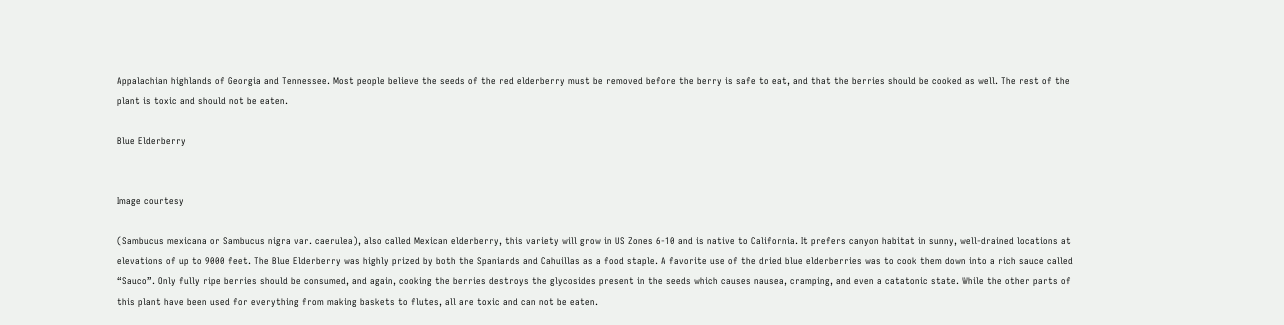Appalachian highlands of Georgia and Tennessee. Most people believe the seeds of the red elderberry must be removed before the berry is safe to eat, and that the berries should be cooked as well. The rest of the plant is toxic and should not be eaten.

Blue Elderberry


Image courtesy

(Sambucus mexicana or Sambucus nigra var. caerulea), also called Mexican elderberry, this variety will grow in US Zones 6-10 and is native to California. It prefers canyon habitat in sunny, well-drained locations at elevations of up to 9000 feet. The Blue Elderberry was highly prized by both the Spaniards and Cahuillas as a food staple. A favorite use of the dried blue elderberries was to cook them down into a rich sauce called “Sauco”. Only fully ripe berries should be consumed, and again, cooking the berries destroys the glycosides present in the seeds which causes nausea, cramping, and even a catatonic state. While the other parts of this plant have been used for everything from making baskets to flutes, all are toxic and can not be eaten.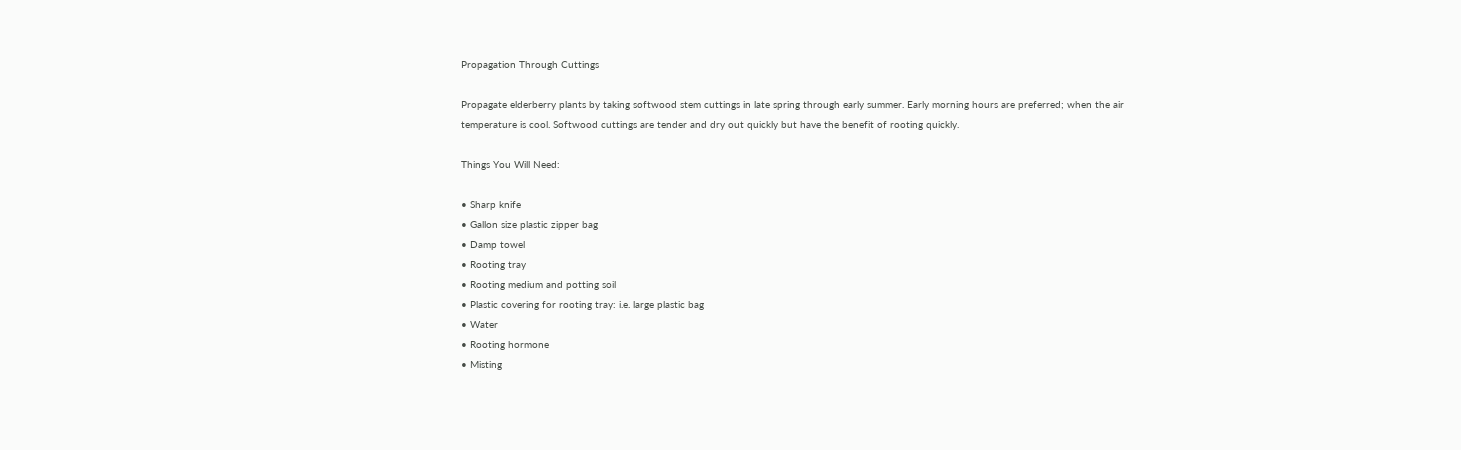Propagation Through Cuttings

Propagate elderberry plants by taking softwood stem cuttings in late spring through early summer. Early morning hours are preferred; when the air temperature is cool. Softwood cuttings are tender and dry out quickly but have the benefit of rooting quickly.

Things You Will Need:

• Sharp knife
• Gallon size plastic zipper bag
• Damp towel
• Rooting tray
• Rooting medium and potting soil
• Plastic covering for rooting tray: i.e. large plastic bag
• Water
• Rooting hormone
• Misting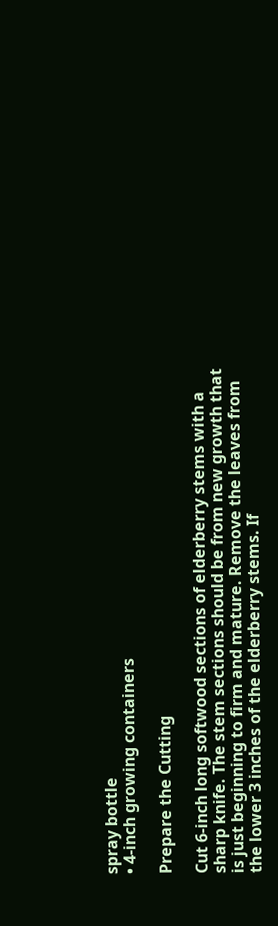spray bottle
• 4-inch growing containers

Prepare the Cutting

Cut 6-inch long softwood sections of elderberry stems with a sharp knife. The stem sections should be from new growth that is just beginning to firm and mature. Remove the leaves from the lower 3 inches of the elderberry stems. If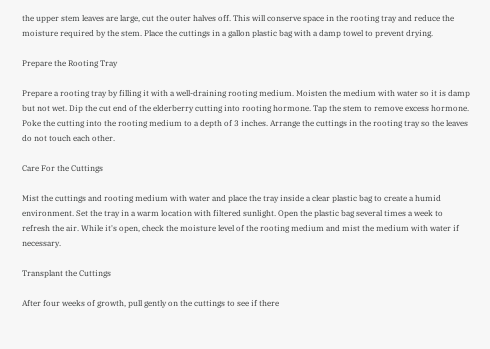the upper stem leaves are large, cut the outer halves off. This will conserve space in the rooting tray and reduce the moisture required by the stem. Place the cuttings in a gallon plastic bag with a damp towel to prevent drying.

Prepare the Rooting Tray

Prepare a rooting tray by filling it with a well-draining rooting medium. Moisten the medium with water so it is damp but not wet. Dip the cut end of the elderberry cutting into rooting hormone. Tap the stem to remove excess hormone. Poke the cutting into the rooting medium to a depth of 3 inches. Arrange the cuttings in the rooting tray so the leaves do not touch each other.

Care For the Cuttings

Mist the cuttings and rooting medium with water and place the tray inside a clear plastic bag to create a humid environment. Set the tray in a warm location with filtered sunlight. Open the plastic bag several times a week to refresh the air. While it's open, check the moisture level of the rooting medium and mist the medium with water if necessary.

Transplant the Cuttings

After four weeks of growth, pull gently on the cuttings to see if there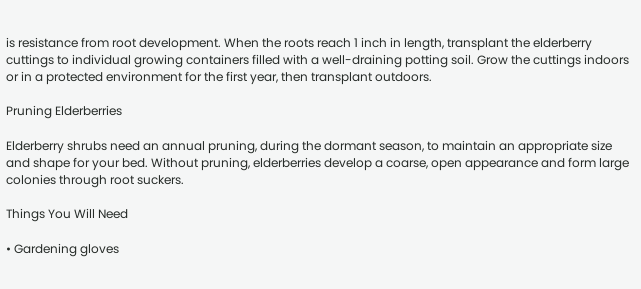is resistance from root development. When the roots reach 1 inch in length, transplant the elderberry cuttings to individual growing containers filled with a well-draining potting soil. Grow the cuttings indoors or in a protected environment for the first year, then transplant outdoors.

Pruning Elderberries

Elderberry shrubs need an annual pruning, during the dormant season, to maintain an appropriate size and shape for your bed. Without pruning, elderberries develop a coarse, open appearance and form large colonies through root suckers.

Things You Will Need

• Gardening gloves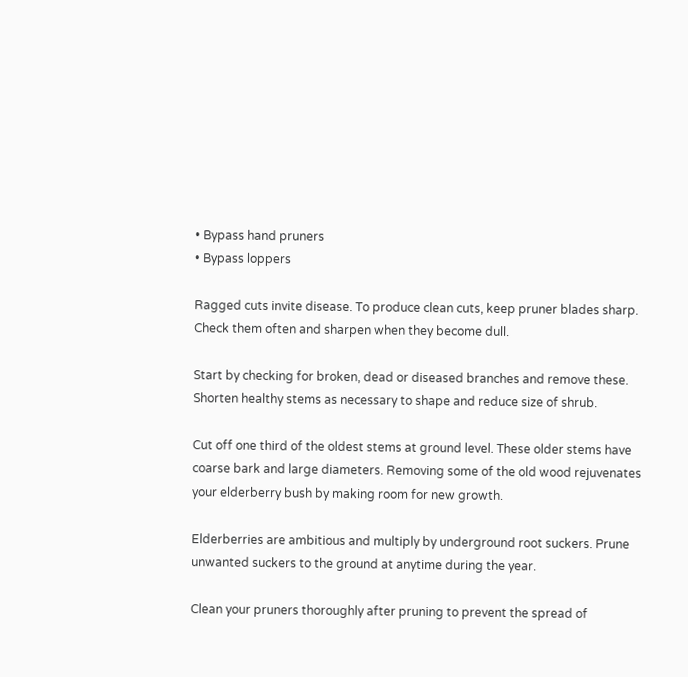• Bypass hand pruners
• Bypass loppers

Ragged cuts invite disease. To produce clean cuts, keep pruner blades sharp. Check them often and sharpen when they become dull.

Start by checking for broken, dead or diseased branches and remove these. Shorten healthy stems as necessary to shape and reduce size of shrub.

Cut off one third of the oldest stems at ground level. These older stems have coarse bark and large diameters. Removing some of the old wood rejuvenates your elderberry bush by making room for new growth.

Elderberries are ambitious and multiply by underground root suckers. Prune unwanted suckers to the ground at anytime during the year.

Clean your pruners thoroughly after pruning to prevent the spread of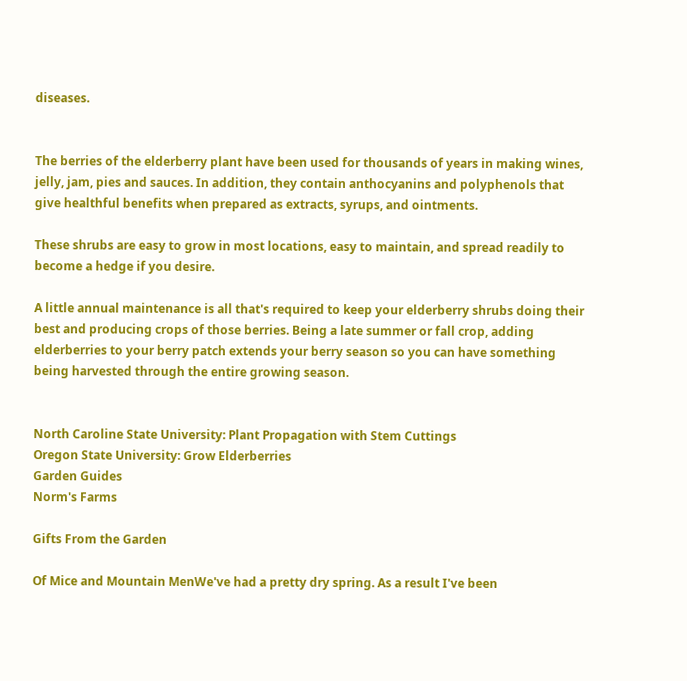diseases.


The berries of the elderberry plant have been used for thousands of years in making wines, jelly, jam, pies and sauces. In addition, they contain anthocyanins and polyphenols that give healthful benefits when prepared as extracts, syrups, and ointments.

These shrubs are easy to grow in most locations, easy to maintain, and spread readily to become a hedge if you desire.

A little annual maintenance is all that's required to keep your elderberry shrubs doing their best and producing crops of those berries. Being a late summer or fall crop, adding elderberries to your berry patch extends your berry season so you can have something being harvested through the entire growing season.


North Caroline State University: Plant Propagation with Stem Cuttings
Oregon State University: Grow Elderberries
Garden Guides
Norm's Farms

Gifts From the Garden

Of Mice and Mountain MenWe've had a pretty dry spring. As a result I've been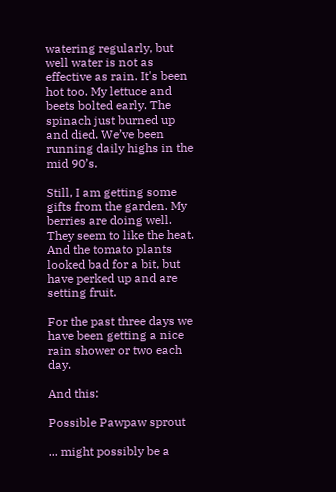watering regularly, but well water is not as effective as rain. It's been hot too. My lettuce and beets bolted early. The spinach just burned up and died. We’ve been running daily highs in the mid 90’s.

Still, I am getting some gifts from the garden. My berries are doing well. They seem to like the heat. And the tomato plants looked bad for a bit, but have perked up and are setting fruit.

For the past three days we have been getting a nice rain shower or two each day.

And this:

Possible Pawpaw sprout

... might possibly be a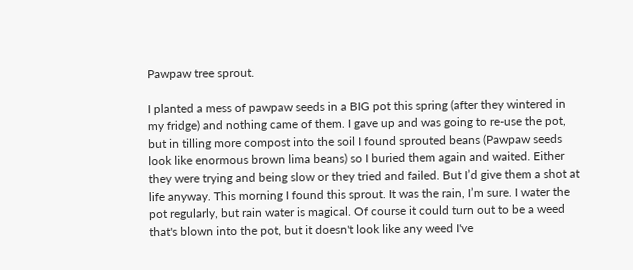Pawpaw tree sprout.

I planted a mess of pawpaw seeds in a BIG pot this spring (after they wintered in my fridge) and nothing came of them. I gave up and was going to re-use the pot, but in tilling more compost into the soil I found sprouted beans (Pawpaw seeds look like enormous brown lima beans) so I buried them again and waited. Either they were trying and being slow or they tried and failed. But I’d give them a shot at life anyway. This morning I found this sprout. It was the rain, I’m sure. I water the pot regularly, but rain water is magical. Of course it could turn out to be a weed that's blown into the pot, but it doesn't look like any weed I've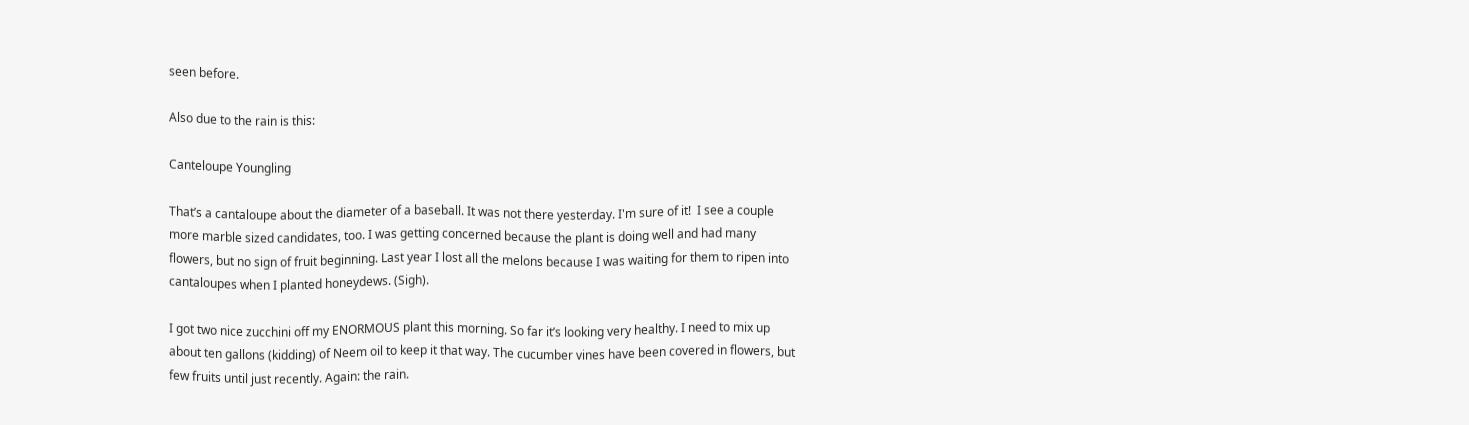seen before.

Also due to the rain is this:

Canteloupe Youngling

That’s a cantaloupe about the diameter of a baseball. It was not there yesterday. I'm sure of it!  I see a couple more marble sized candidates, too. I was getting concerned because the plant is doing well and had many flowers, but no sign of fruit beginning. Last year I lost all the melons because I was waiting for them to ripen into cantaloupes when I planted honeydews. (Sigh).

I got two nice zucchini off my ENORMOUS plant this morning. So far it’s looking very healthy. I need to mix up about ten gallons (kidding) of Neem oil to keep it that way. The cucumber vines have been covered in flowers, but few fruits until just recently. Again: the rain.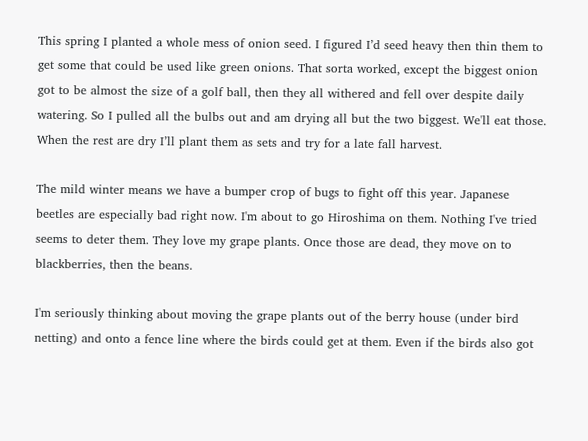This spring I planted a whole mess of onion seed. I figured I’d seed heavy then thin them to get some that could be used like green onions. That sorta worked, except the biggest onion got to be almost the size of a golf ball, then they all withered and fell over despite daily watering. So I pulled all the bulbs out and am drying all but the two biggest. We'll eat those. When the rest are dry I’ll plant them as sets and try for a late fall harvest.

The mild winter means we have a bumper crop of bugs to fight off this year. Japanese beetles are especially bad right now. I'm about to go Hiroshima on them. Nothing I've tried seems to deter them. They love my grape plants. Once those are dead, they move on to blackberries, then the beans.

I'm seriously thinking about moving the grape plants out of the berry house (under bird netting) and onto a fence line where the birds could get at them. Even if the birds also got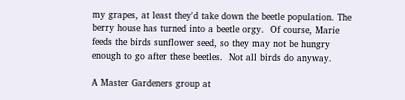my grapes, at least they'd take down the beetle population. The berry house has turned into a beetle orgy.  Of course, Marie feeds the birds sunflower seed, so they may not be hungry enough to go after these beetles.  Not all birds do anyway.

A Master Gardeners group at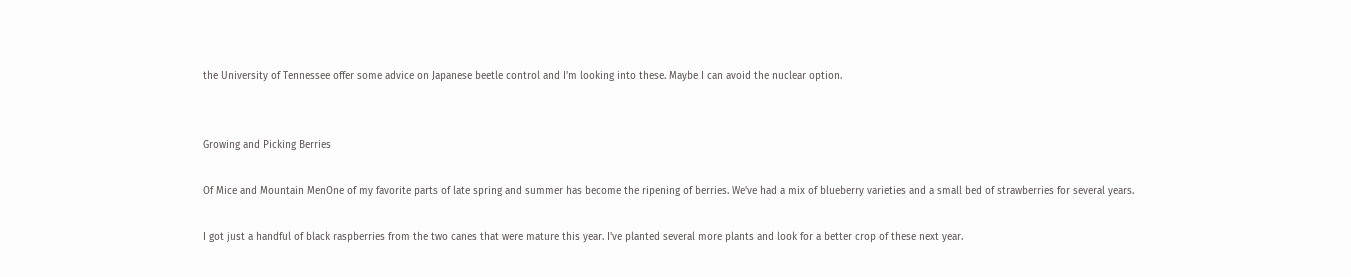the University of Tennessee offer some advice on Japanese beetle control and I'm looking into these. Maybe I can avoid the nuclear option.


Growing and Picking Berries

Of Mice and Mountain MenOne of my favorite parts of late spring and summer has become the ripening of berries. We've had a mix of blueberry varieties and a small bed of strawberries for several years.

I got just a handful of black raspberries from the two canes that were mature this year. I've planted several more plants and look for a better crop of these next year.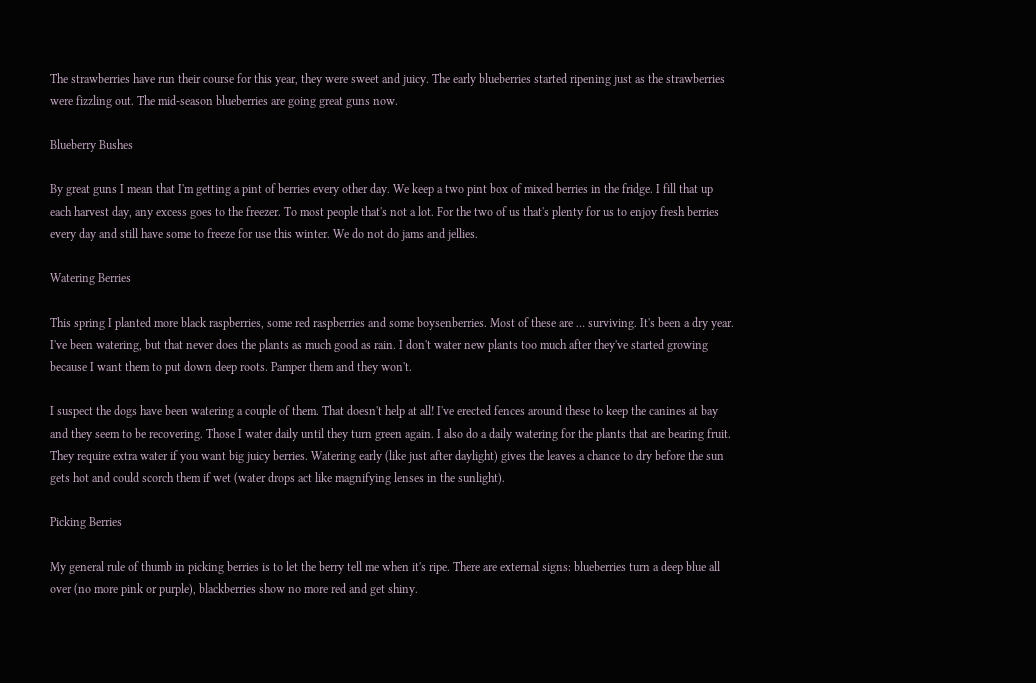The strawberries have run their course for this year, they were sweet and juicy. The early blueberries started ripening just as the strawberries were fizzling out. The mid-season blueberries are going great guns now.

Blueberry Bushes

By great guns I mean that I'm getting a pint of berries every other day. We keep a two pint box of mixed berries in the fridge. I fill that up each harvest day, any excess goes to the freezer. To most people that's not a lot. For the two of us that's plenty for us to enjoy fresh berries every day and still have some to freeze for use this winter. We do not do jams and jellies.

Watering Berries

This spring I planted more black raspberries, some red raspberries and some boysenberries. Most of these are … surviving. It's been a dry year. I've been watering, but that never does the plants as much good as rain. I don't water new plants too much after they've started growing because I want them to put down deep roots. Pamper them and they won't.

I suspect the dogs have been watering a couple of them. That doesn't help at all! I've erected fences around these to keep the canines at bay and they seem to be recovering. Those I water daily until they turn green again. I also do a daily watering for the plants that are bearing fruit. They require extra water if you want big juicy berries. Watering early (like just after daylight) gives the leaves a chance to dry before the sun gets hot and could scorch them if wet (water drops act like magnifying lenses in the sunlight).

Picking Berries

My general rule of thumb in picking berries is to let the berry tell me when it's ripe. There are external signs: blueberries turn a deep blue all over (no more pink or purple), blackberries show no more red and get shiny.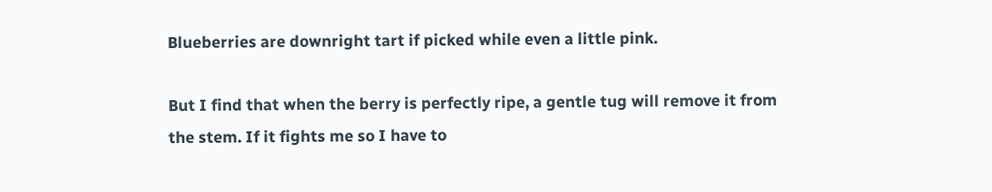Blueberries are downright tart if picked while even a little pink.

But I find that when the berry is perfectly ripe, a gentle tug will remove it from the stem. If it fights me so I have to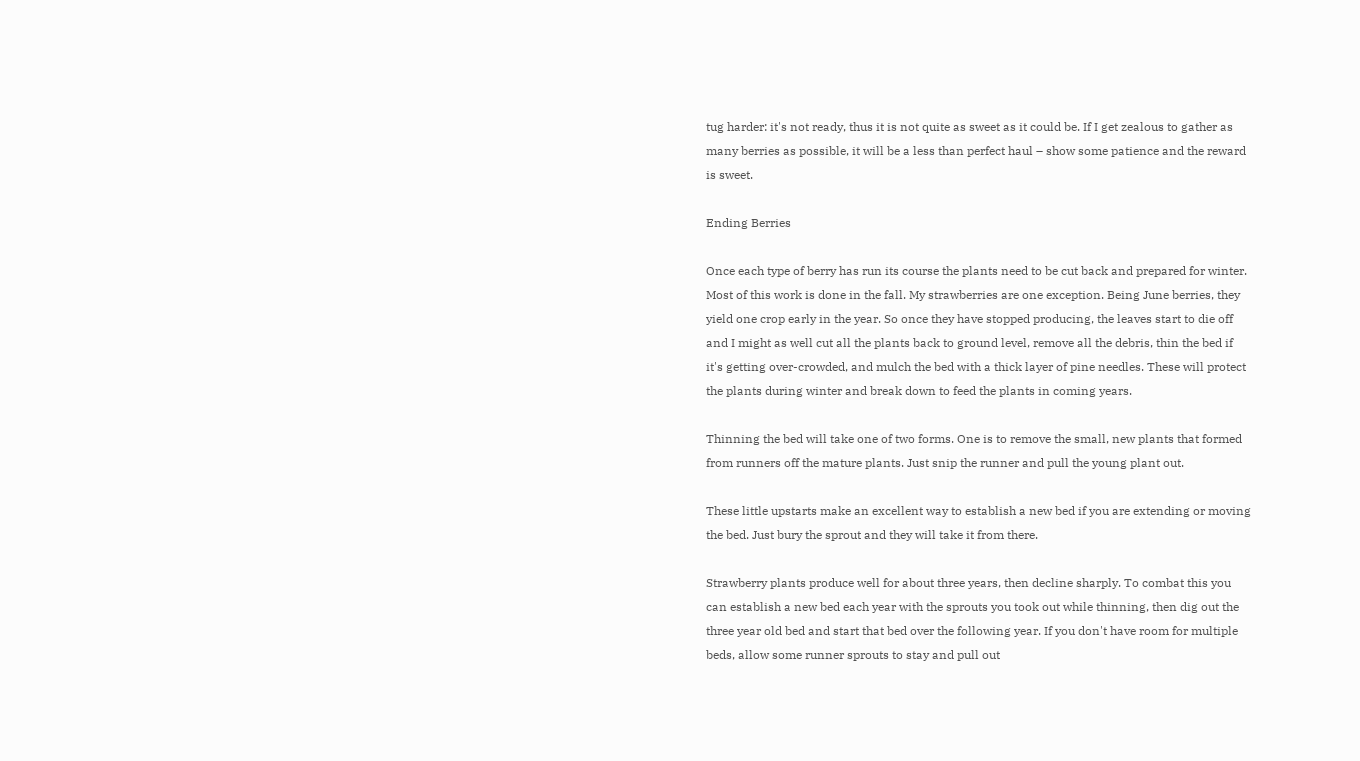tug harder: it's not ready, thus it is not quite as sweet as it could be. If I get zealous to gather as many berries as possible, it will be a less than perfect haul – show some patience and the reward is sweet.

Ending Berries

Once each type of berry has run its course the plants need to be cut back and prepared for winter. Most of this work is done in the fall. My strawberries are one exception. Being June berries, they yield one crop early in the year. So once they have stopped producing, the leaves start to die off and I might as well cut all the plants back to ground level, remove all the debris, thin the bed if it's getting over-crowded, and mulch the bed with a thick layer of pine needles. These will protect the plants during winter and break down to feed the plants in coming years.

Thinning the bed will take one of two forms. One is to remove the small, new plants that formed from runners off the mature plants. Just snip the runner and pull the young plant out.

These little upstarts make an excellent way to establish a new bed if you are extending or moving the bed. Just bury the sprout and they will take it from there.

Strawberry plants produce well for about three years, then decline sharply. To combat this you can establish a new bed each year with the sprouts you took out while thinning, then dig out the three year old bed and start that bed over the following year. If you don't have room for multiple beds, allow some runner sprouts to stay and pull out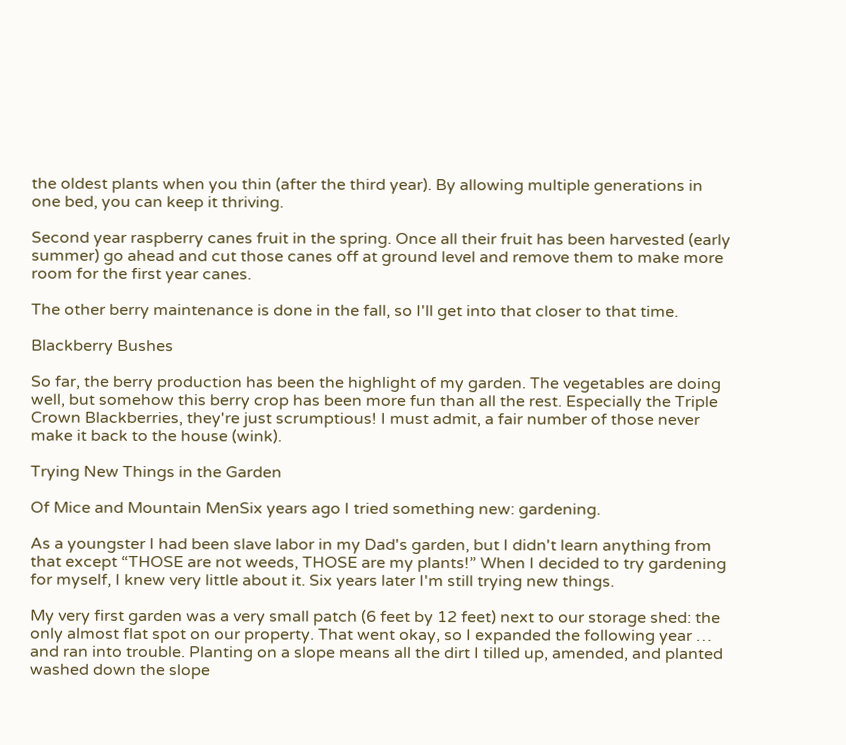the oldest plants when you thin (after the third year). By allowing multiple generations in one bed, you can keep it thriving.

Second year raspberry canes fruit in the spring. Once all their fruit has been harvested (early summer) go ahead and cut those canes off at ground level and remove them to make more room for the first year canes.

The other berry maintenance is done in the fall, so I'll get into that closer to that time.

Blackberry Bushes

So far, the berry production has been the highlight of my garden. The vegetables are doing well, but somehow this berry crop has been more fun than all the rest. Especially the Triple Crown Blackberries, they're just scrumptious! I must admit, a fair number of those never make it back to the house (wink).

Trying New Things in the Garden

Of Mice and Mountain MenSix years ago I tried something new: gardening.

As a youngster I had been slave labor in my Dad's garden, but I didn't learn anything from that except “THOSE are not weeds, THOSE are my plants!” When I decided to try gardening for myself, I knew very little about it. Six years later I'm still trying new things.

My very first garden was a very small patch (6 feet by 12 feet) next to our storage shed: the only almost flat spot on our property. That went okay, so I expanded the following year … and ran into trouble. Planting on a slope means all the dirt I tilled up, amended, and planted washed down the slope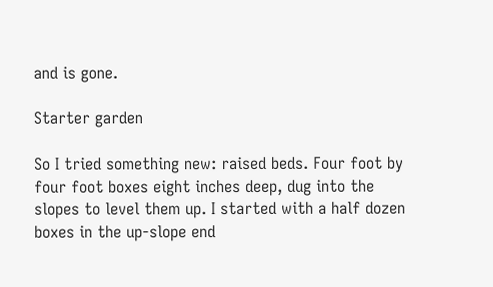and is gone.

Starter garden

So I tried something new: raised beds. Four foot by four foot boxes eight inches deep, dug into the slopes to level them up. I started with a half dozen boxes in the up-slope end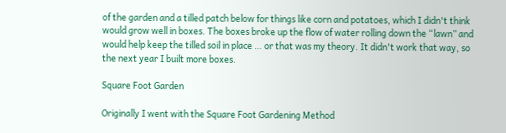of the garden and a tilled patch below for things like corn and potatoes, which I didn't think would grow well in boxes. The boxes broke up the flow of water rolling down the “lawn” and would help keep the tilled soil in place … or that was my theory. It didn't work that way, so the next year I built more boxes.

Square Foot Garden

Originally I went with the Square Foot Gardening Method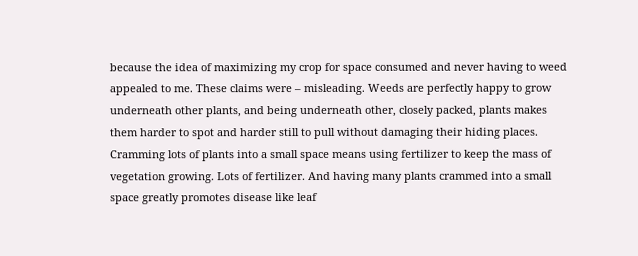because the idea of maximizing my crop for space consumed and never having to weed appealed to me. These claims were – misleading. Weeds are perfectly happy to grow underneath other plants, and being underneath other, closely packed, plants makes them harder to spot and harder still to pull without damaging their hiding places. Cramming lots of plants into a small space means using fertilizer to keep the mass of vegetation growing. Lots of fertilizer. And having many plants crammed into a small space greatly promotes disease like leaf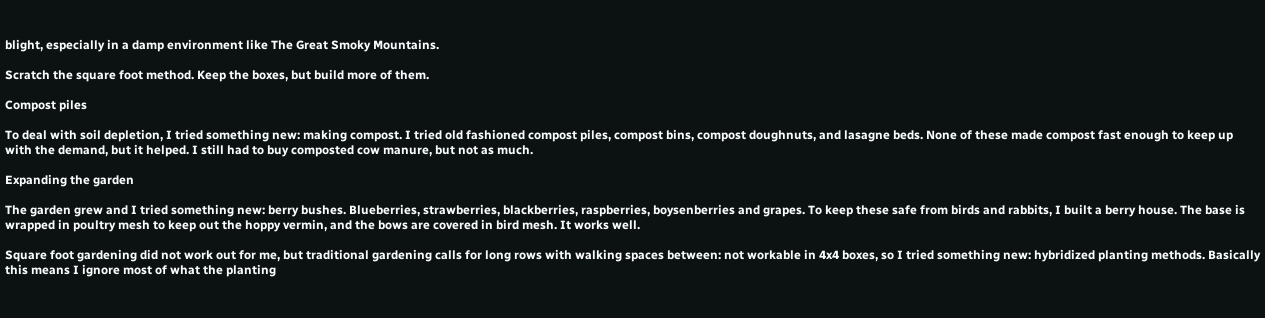blight, especially in a damp environment like The Great Smoky Mountains.

Scratch the square foot method. Keep the boxes, but build more of them.

Compost piles

To deal with soil depletion, I tried something new: making compost. I tried old fashioned compost piles, compost bins, compost doughnuts, and lasagne beds. None of these made compost fast enough to keep up with the demand, but it helped. I still had to buy composted cow manure, but not as much.

Expanding the garden

The garden grew and I tried something new: berry bushes. Blueberries, strawberries, blackberries, raspberries, boysenberries and grapes. To keep these safe from birds and rabbits, I built a berry house. The base is wrapped in poultry mesh to keep out the hoppy vermin, and the bows are covered in bird mesh. It works well.

Square foot gardening did not work out for me, but traditional gardening calls for long rows with walking spaces between: not workable in 4x4 boxes, so I tried something new: hybridized planting methods. Basically this means I ignore most of what the planting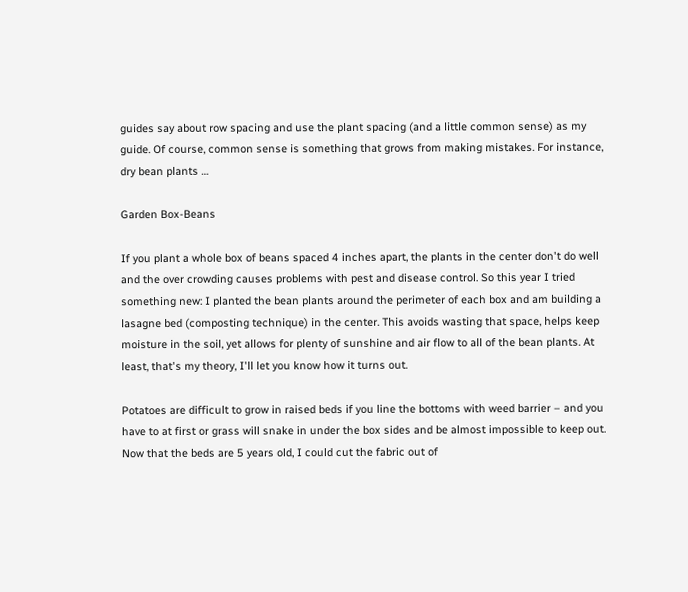guides say about row spacing and use the plant spacing (and a little common sense) as my guide. Of course, common sense is something that grows from making mistakes. For instance, dry bean plants …

Garden Box-Beans

If you plant a whole box of beans spaced 4 inches apart, the plants in the center don't do well and the over crowding causes problems with pest and disease control. So this year I tried something new: I planted the bean plants around the perimeter of each box and am building a lasagne bed (composting technique) in the center. This avoids wasting that space, helps keep moisture in the soil, yet allows for plenty of sunshine and air flow to all of the bean plants. At least, that's my theory, I'll let you know how it turns out.

Potatoes are difficult to grow in raised beds if you line the bottoms with weed barrier – and you have to at first or grass will snake in under the box sides and be almost impossible to keep out. Now that the beds are 5 years old, I could cut the fabric out of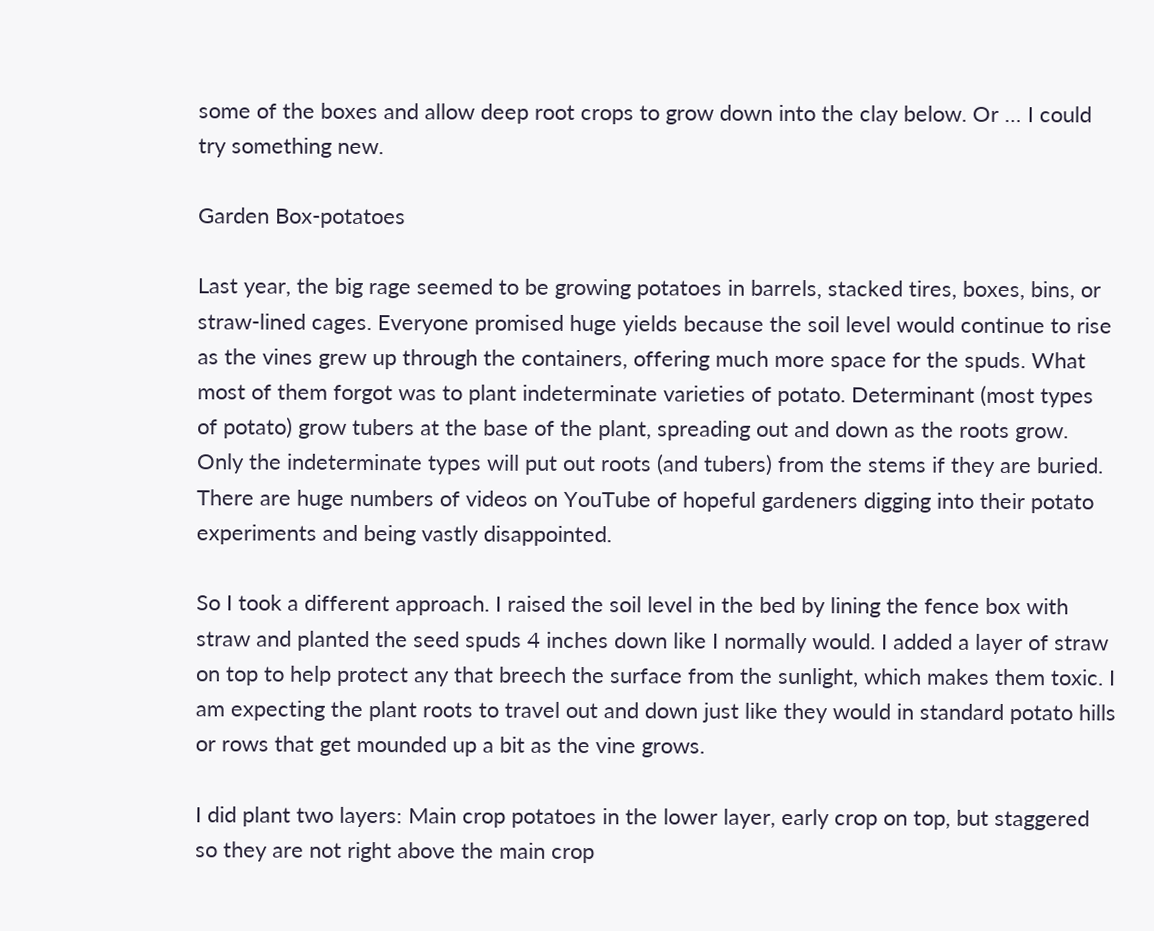some of the boxes and allow deep root crops to grow down into the clay below. Or … I could try something new.

Garden Box-potatoes

Last year, the big rage seemed to be growing potatoes in barrels, stacked tires, boxes, bins, or straw-lined cages. Everyone promised huge yields because the soil level would continue to rise as the vines grew up through the containers, offering much more space for the spuds. What most of them forgot was to plant indeterminate varieties of potato. Determinant (most types of potato) grow tubers at the base of the plant, spreading out and down as the roots grow. Only the indeterminate types will put out roots (and tubers) from the stems if they are buried. There are huge numbers of videos on YouTube of hopeful gardeners digging into their potato experiments and being vastly disappointed.

So I took a different approach. I raised the soil level in the bed by lining the fence box with straw and planted the seed spuds 4 inches down like I normally would. I added a layer of straw on top to help protect any that breech the surface from the sunlight, which makes them toxic. I am expecting the plant roots to travel out and down just like they would in standard potato hills or rows that get mounded up a bit as the vine grows.

I did plant two layers: Main crop potatoes in the lower layer, early crop on top, but staggered so they are not right above the main crop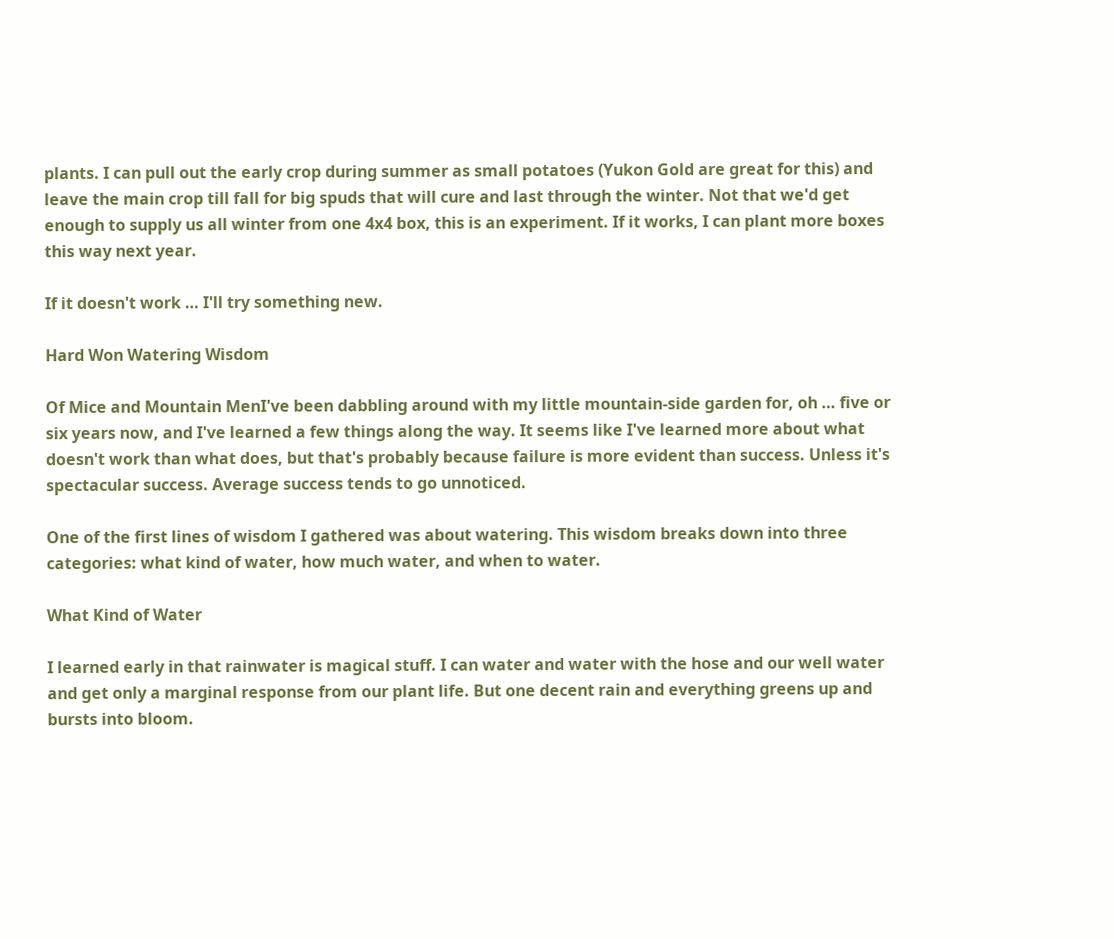plants. I can pull out the early crop during summer as small potatoes (Yukon Gold are great for this) and leave the main crop till fall for big spuds that will cure and last through the winter. Not that we'd get enough to supply us all winter from one 4x4 box, this is an experiment. If it works, I can plant more boxes this way next year.

If it doesn't work … I'll try something new.

Hard Won Watering Wisdom

Of Mice and Mountain MenI've been dabbling around with my little mountain-side garden for, oh … five or six years now, and I've learned a few things along the way. It seems like I've learned more about what doesn't work than what does, but that's probably because failure is more evident than success. Unless it's spectacular success. Average success tends to go unnoticed.

One of the first lines of wisdom I gathered was about watering. This wisdom breaks down into three categories: what kind of water, how much water, and when to water.

What Kind of Water

I learned early in that rainwater is magical stuff. I can water and water with the hose and our well water and get only a marginal response from our plant life. But one decent rain and everything greens up and bursts into bloom.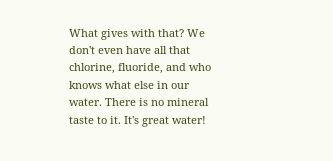What gives with that? We don't even have all that chlorine, fluoride, and who knows what else in our water. There is no mineral taste to it. It's great water!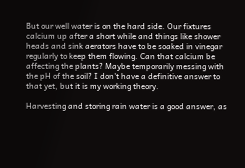But our well water is on the hard side. Our fixtures calcium up after a short while and things like shower heads and sink aerators have to be soaked in vinegar regularly to keep them flowing. Can that calcium be affecting the plants? Maybe temporarily messing with the pH of the soil? I don't have a definitive answer to that yet, but it is my working theory.

Harvesting and storing rain water is a good answer, as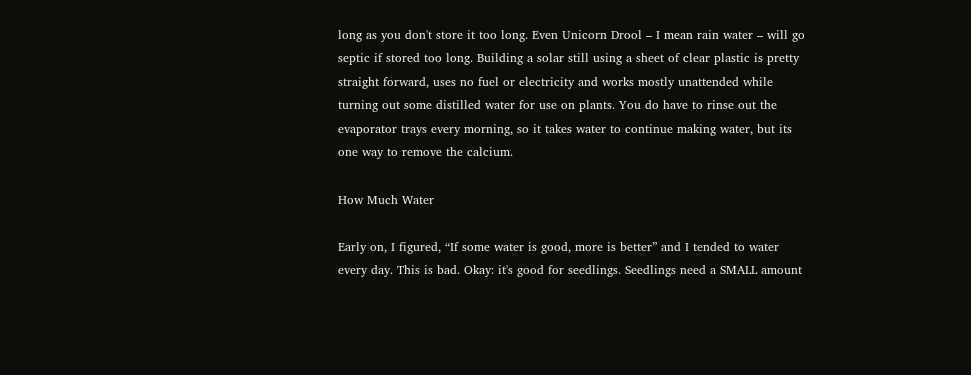long as you don't store it too long. Even Unicorn Drool – I mean rain water – will go septic if stored too long. Building a solar still using a sheet of clear plastic is pretty straight forward, uses no fuel or electricity and works mostly unattended while turning out some distilled water for use on plants. You do have to rinse out the evaporator trays every morning, so it takes water to continue making water, but its one way to remove the calcium.

How Much Water

Early on, I figured, “If some water is good, more is better” and I tended to water every day. This is bad. Okay: it's good for seedlings. Seedlings need a SMALL amount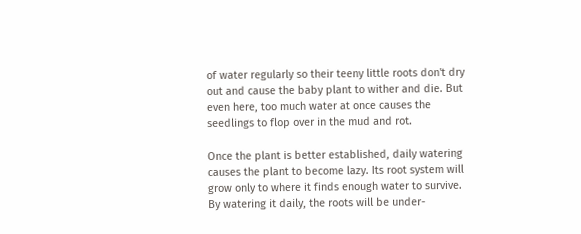of water regularly so their teeny little roots don't dry out and cause the baby plant to wither and die. But even here, too much water at once causes the seedlings to flop over in the mud and rot.

Once the plant is better established, daily watering causes the plant to become lazy. Its root system will grow only to where it finds enough water to survive. By watering it daily, the roots will be under-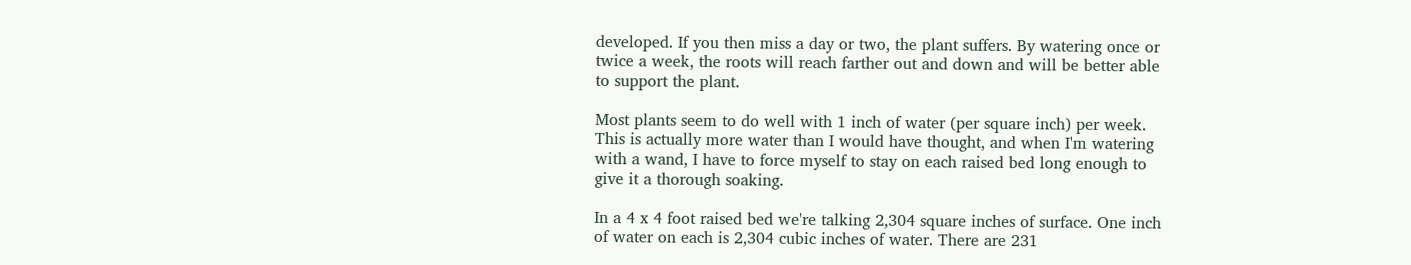developed. If you then miss a day or two, the plant suffers. By watering once or twice a week, the roots will reach farther out and down and will be better able to support the plant.

Most plants seem to do well with 1 inch of water (per square inch) per week. This is actually more water than I would have thought, and when I'm watering with a wand, I have to force myself to stay on each raised bed long enough to give it a thorough soaking.

In a 4 x 4 foot raised bed we're talking 2,304 square inches of surface. One inch of water on each is 2,304 cubic inches of water. There are 231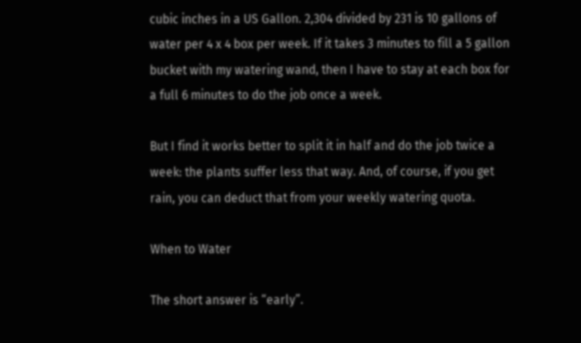cubic inches in a US Gallon. 2,304 divided by 231 is 10 gallons of water per 4 x 4 box per week. If it takes 3 minutes to fill a 5 gallon bucket with my watering wand, then I have to stay at each box for a full 6 minutes to do the job once a week.

But I find it works better to split it in half and do the job twice a week: the plants suffer less that way. And, of course, if you get rain, you can deduct that from your weekly watering quota.

When to Water

The short answer is “early”.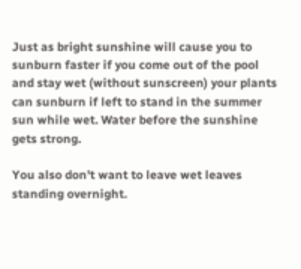Just as bright sunshine will cause you to sunburn faster if you come out of the pool and stay wet (without sunscreen) your plants can sunburn if left to stand in the summer sun while wet. Water before the sunshine gets strong.

You also don't want to leave wet leaves standing overnight.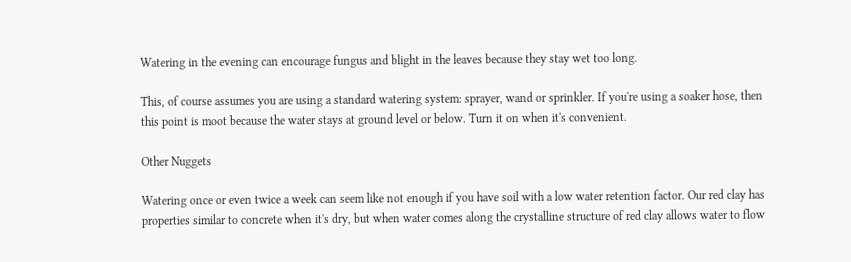Watering in the evening can encourage fungus and blight in the leaves because they stay wet too long.

This, of course assumes you are using a standard watering system: sprayer, wand or sprinkler. If you're using a soaker hose, then this point is moot because the water stays at ground level or below. Turn it on when it's convenient.

Other Nuggets

Watering once or even twice a week can seem like not enough if you have soil with a low water retention factor. Our red clay has properties similar to concrete when it's dry, but when water comes along the crystalline structure of red clay allows water to flow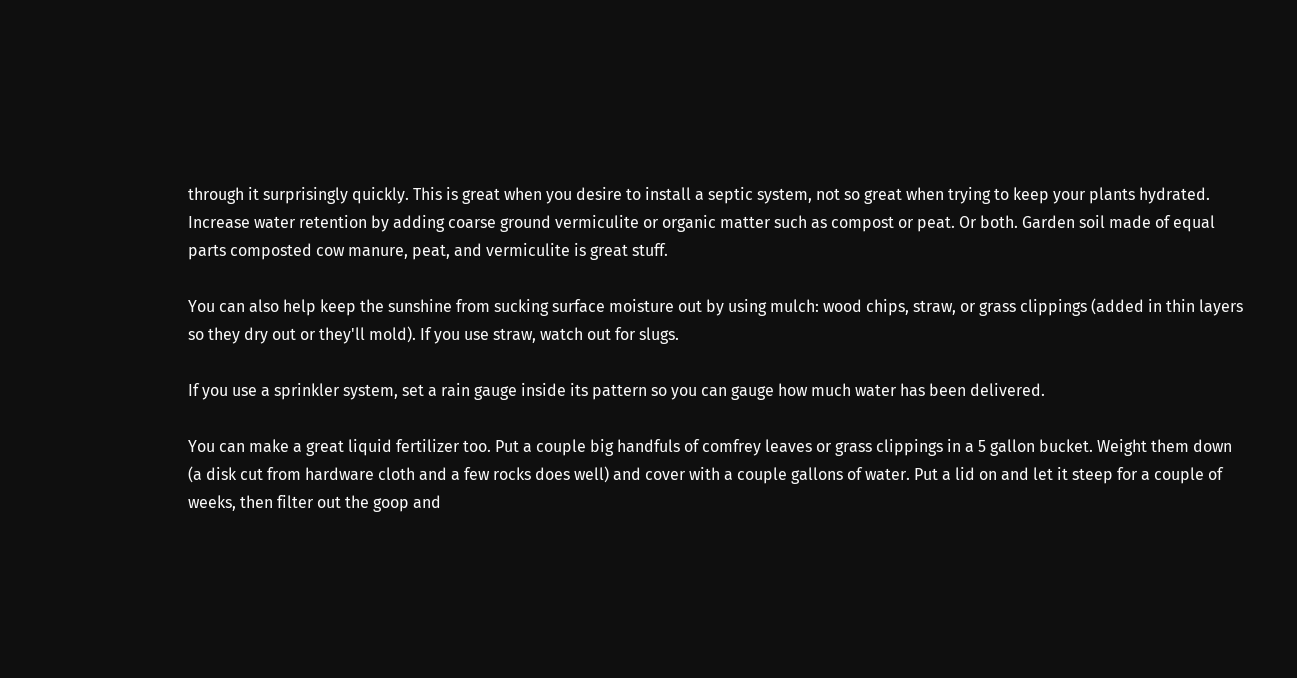through it surprisingly quickly. This is great when you desire to install a septic system, not so great when trying to keep your plants hydrated. Increase water retention by adding coarse ground vermiculite or organic matter such as compost or peat. Or both. Garden soil made of equal parts composted cow manure, peat, and vermiculite is great stuff.

You can also help keep the sunshine from sucking surface moisture out by using mulch: wood chips, straw, or grass clippings (added in thin layers so they dry out or they'll mold). If you use straw, watch out for slugs.

If you use a sprinkler system, set a rain gauge inside its pattern so you can gauge how much water has been delivered.

You can make a great liquid fertilizer too. Put a couple big handfuls of comfrey leaves or grass clippings in a 5 gallon bucket. Weight them down (a disk cut from hardware cloth and a few rocks does well) and cover with a couple gallons of water. Put a lid on and let it steep for a couple of weeks, then filter out the goop and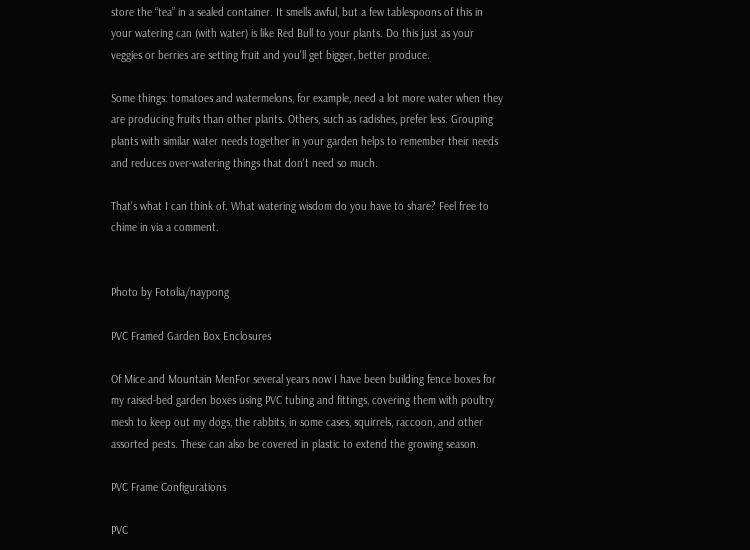store the “tea” in a sealed container. It smells awful, but a few tablespoons of this in your watering can (with water) is like Red Bull to your plants. Do this just as your veggies or berries are setting fruit and you'll get bigger, better produce.

Some things: tomatoes and watermelons, for example, need a lot more water when they are producing fruits than other plants. Others, such as radishes, prefer less. Grouping plants with similar water needs together in your garden helps to remember their needs and reduces over-watering things that don't need so much.

That's what I can think of. What watering wisdom do you have to share? Feel free to chime in via a comment.


Photo by Fotolia/naypong

PVC Framed Garden Box Enclosures

Of Mice and Mountain MenFor several years now I have been building fence boxes for my raised-bed garden boxes using PVC tubing and fittings, covering them with poultry mesh to keep out my dogs, the rabbits, in some cases, squirrels, raccoon, and other assorted pests. These can also be covered in plastic to extend the growing season.

PVC Frame Configurations

PVC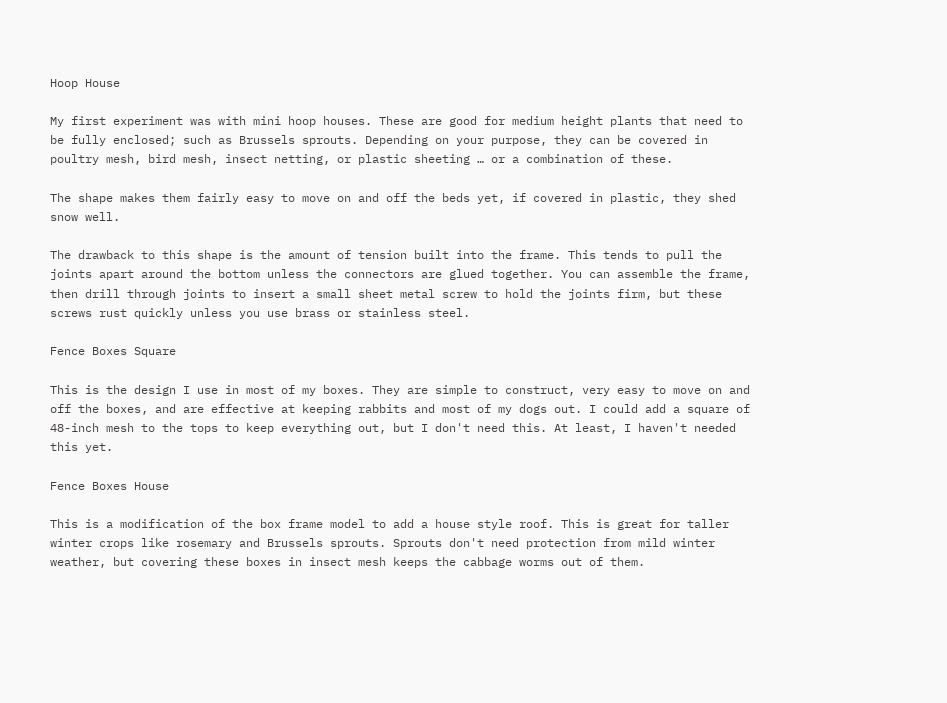Hoop House

My first experiment was with mini hoop houses. These are good for medium height plants that need to be fully enclosed; such as Brussels sprouts. Depending on your purpose, they can be covered in poultry mesh, bird mesh, insect netting, or plastic sheeting … or a combination of these.

The shape makes them fairly easy to move on and off the beds yet, if covered in plastic, they shed snow well.

The drawback to this shape is the amount of tension built into the frame. This tends to pull the joints apart around the bottom unless the connectors are glued together. You can assemble the frame, then drill through joints to insert a small sheet metal screw to hold the joints firm, but these screws rust quickly unless you use brass or stainless steel.

Fence Boxes Square

This is the design I use in most of my boxes. They are simple to construct, very easy to move on and off the boxes, and are effective at keeping rabbits and most of my dogs out. I could add a square of 48-inch mesh to the tops to keep everything out, but I don't need this. At least, I haven't needed this yet.

Fence Boxes House

This is a modification of the box frame model to add a house style roof. This is great for taller winter crops like rosemary and Brussels sprouts. Sprouts don't need protection from mild winter weather, but covering these boxes in insect mesh keeps the cabbage worms out of them.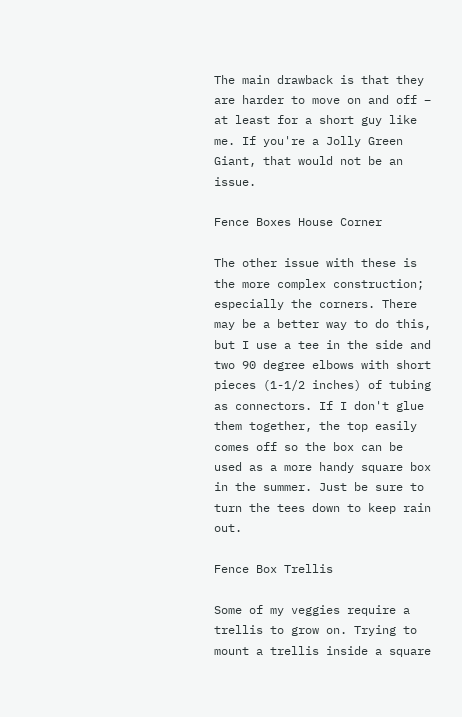The main drawback is that they are harder to move on and off – at least for a short guy like me. If you're a Jolly Green Giant, that would not be an issue.

Fence Boxes House Corner

The other issue with these is the more complex construction; especially the corners. There may be a better way to do this, but I use a tee in the side and two 90 degree elbows with short pieces (1-1/2 inches) of tubing as connectors. If I don't glue them together, the top easily comes off so the box can be used as a more handy square box in the summer. Just be sure to turn the tees down to keep rain out.

Fence Box Trellis

Some of my veggies require a trellis to grow on. Trying to mount a trellis inside a square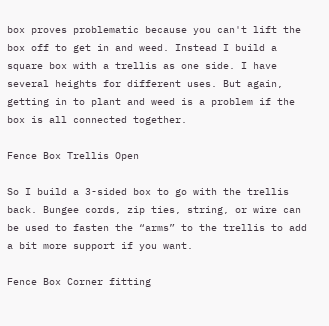box proves problematic because you can't lift the box off to get in and weed. Instead I build a square box with a trellis as one side. I have several heights for different uses. But again, getting in to plant and weed is a problem if the box is all connected together.

Fence Box Trellis Open

So I build a 3-sided box to go with the trellis back. Bungee cords, zip ties, string, or wire can be used to fasten the “arms” to the trellis to add a bit more support if you want.

Fence Box Corner fitting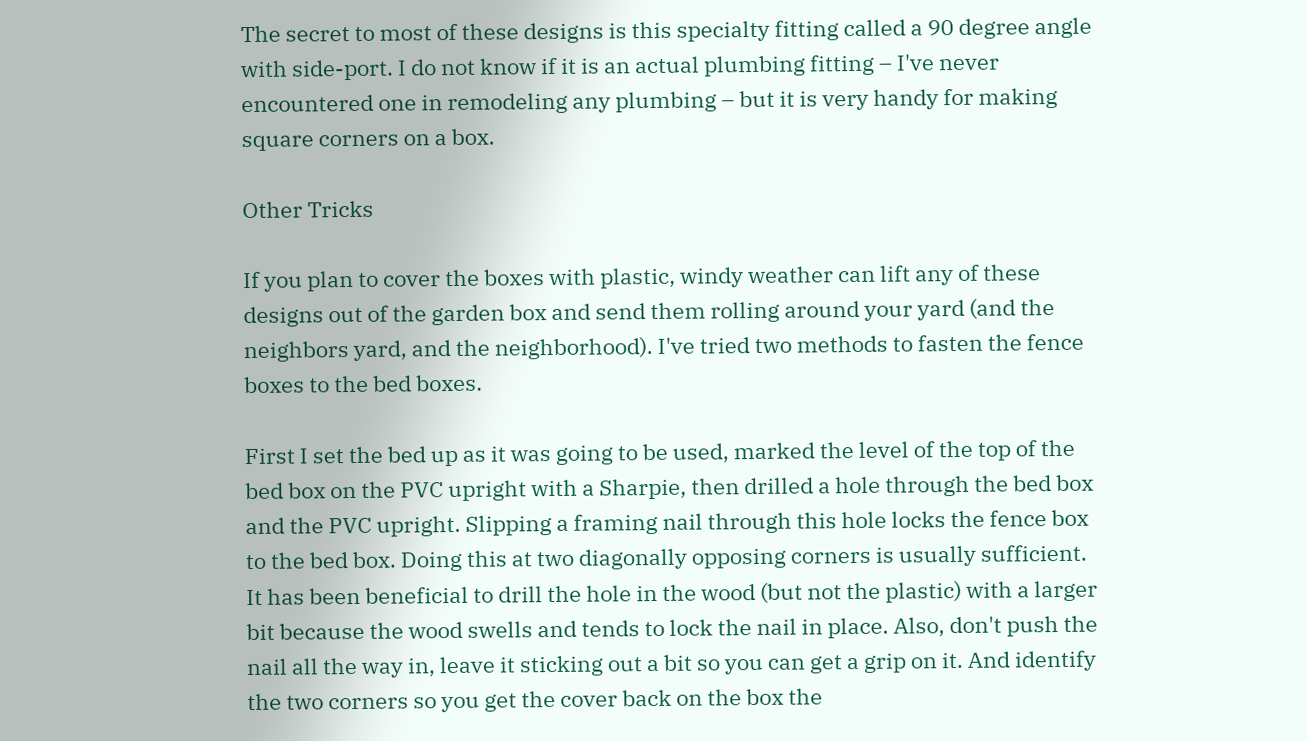The secret to most of these designs is this specialty fitting called a 90 degree angle with side-port. I do not know if it is an actual plumbing fitting – I've never encountered one in remodeling any plumbing – but it is very handy for making square corners on a box.

Other Tricks

If you plan to cover the boxes with plastic, windy weather can lift any of these designs out of the garden box and send them rolling around your yard (and the neighbors yard, and the neighborhood). I've tried two methods to fasten the fence boxes to the bed boxes.

First I set the bed up as it was going to be used, marked the level of the top of the bed box on the PVC upright with a Sharpie, then drilled a hole through the bed box and the PVC upright. Slipping a framing nail through this hole locks the fence box to the bed box. Doing this at two diagonally opposing corners is usually sufficient. It has been beneficial to drill the hole in the wood (but not the plastic) with a larger bit because the wood swells and tends to lock the nail in place. Also, don't push the nail all the way in, leave it sticking out a bit so you can get a grip on it. And identify the two corners so you get the cover back on the box the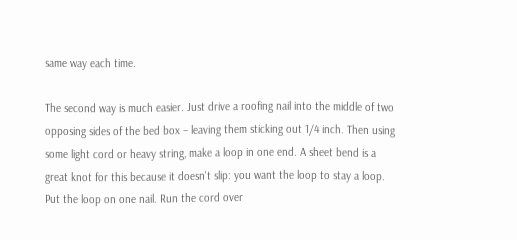same way each time.

The second way is much easier. Just drive a roofing nail into the middle of two opposing sides of the bed box – leaving them sticking out 1/4 inch. Then using some light cord or heavy string, make a loop in one end. A sheet bend is a great knot for this because it doesn't slip: you want the loop to stay a loop. Put the loop on one nail. Run the cord over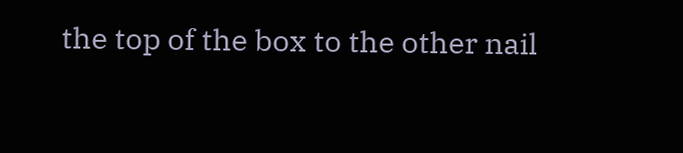the top of the box to the other nail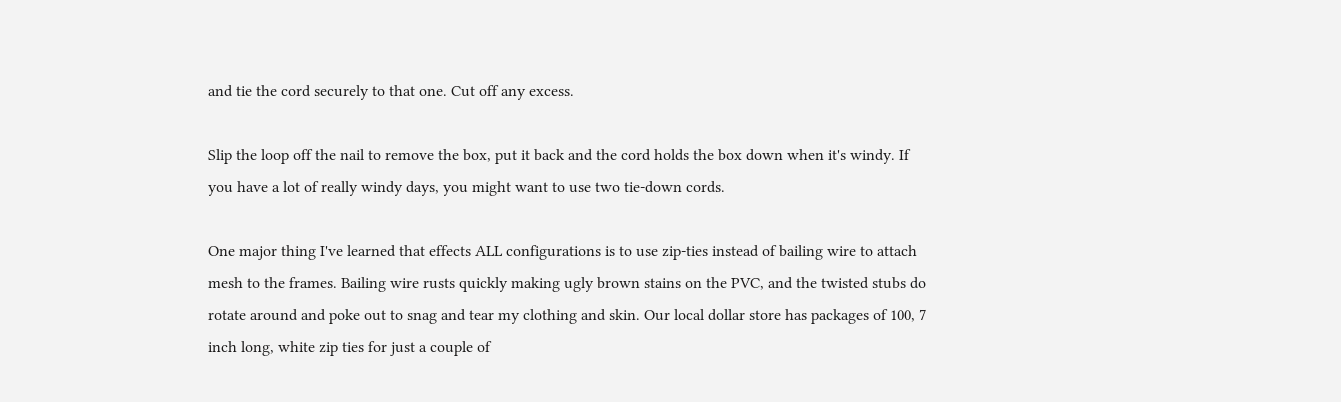and tie the cord securely to that one. Cut off any excess.

Slip the loop off the nail to remove the box, put it back and the cord holds the box down when it's windy. If you have a lot of really windy days, you might want to use two tie-down cords.

One major thing I've learned that effects ALL configurations is to use zip-ties instead of bailing wire to attach mesh to the frames. Bailing wire rusts quickly making ugly brown stains on the PVC, and the twisted stubs do rotate around and poke out to snag and tear my clothing and skin. Our local dollar store has packages of 100, 7 inch long, white zip ties for just a couple of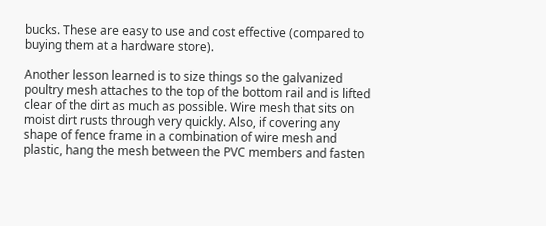bucks. These are easy to use and cost effective (compared to buying them at a hardware store).

Another lesson learned is to size things so the galvanized poultry mesh attaches to the top of the bottom rail and is lifted clear of the dirt as much as possible. Wire mesh that sits on moist dirt rusts through very quickly. Also, if covering any shape of fence frame in a combination of wire mesh and plastic, hang the mesh between the PVC members and fasten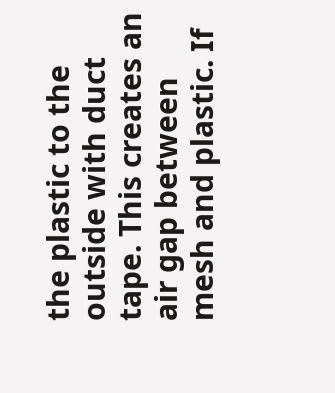the plastic to the outside with duct tape. This creates an air gap between mesh and plastic. If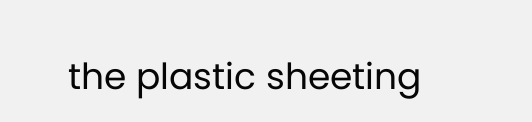the plastic sheeting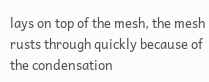lays on top of the mesh, the mesh rusts through quickly because of the condensation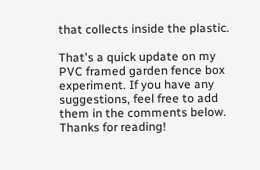that collects inside the plastic.

That's a quick update on my PVC framed garden fence box experiment. If you have any suggestions, feel free to add them in the comments below. Thanks for reading!